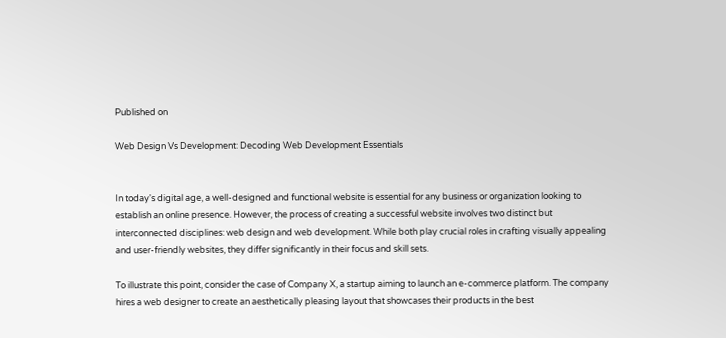Published on

Web Design Vs Development: Decoding Web Development Essentials


In today's digital age, a well-designed and functional website is essential for any business or organization looking to establish an online presence. However, the process of creating a successful website involves two distinct but interconnected disciplines: web design and web development. While both play crucial roles in crafting visually appealing and user-friendly websites, they differ significantly in their focus and skill sets.

To illustrate this point, consider the case of Company X, a startup aiming to launch an e-commerce platform. The company hires a web designer to create an aesthetically pleasing layout that showcases their products in the best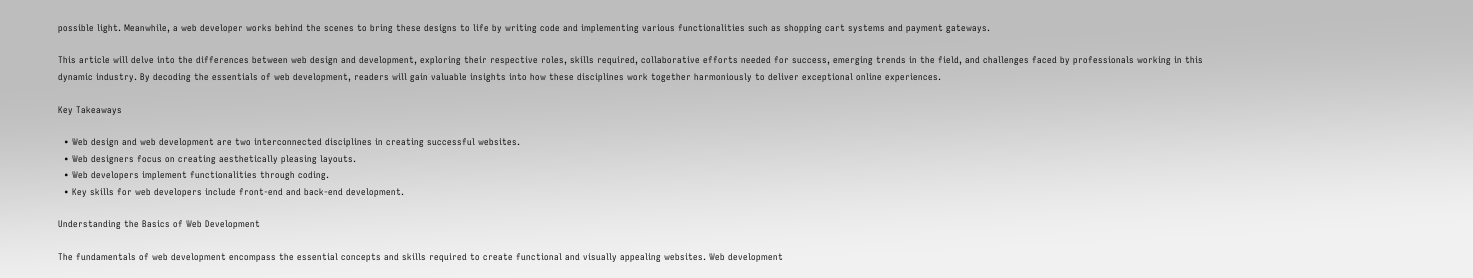possible light. Meanwhile, a web developer works behind the scenes to bring these designs to life by writing code and implementing various functionalities such as shopping cart systems and payment gateways.

This article will delve into the differences between web design and development, exploring their respective roles, skills required, collaborative efforts needed for success, emerging trends in the field, and challenges faced by professionals working in this dynamic industry. By decoding the essentials of web development, readers will gain valuable insights into how these disciplines work together harmoniously to deliver exceptional online experiences.

Key Takeaways

  • Web design and web development are two interconnected disciplines in creating successful websites.
  • Web designers focus on creating aesthetically pleasing layouts.
  • Web developers implement functionalities through coding.
  • Key skills for web developers include front-end and back-end development.

Understanding the Basics of Web Development

The fundamentals of web development encompass the essential concepts and skills required to create functional and visually appealing websites. Web development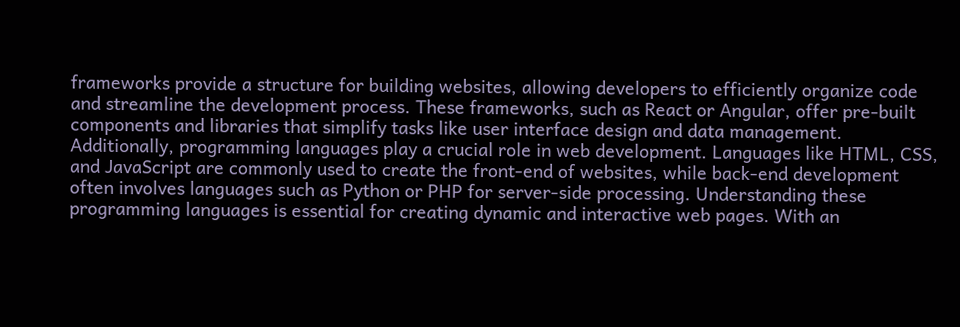frameworks provide a structure for building websites, allowing developers to efficiently organize code and streamline the development process. These frameworks, such as React or Angular, offer pre-built components and libraries that simplify tasks like user interface design and data management. Additionally, programming languages play a crucial role in web development. Languages like HTML, CSS, and JavaScript are commonly used to create the front-end of websites, while back-end development often involves languages such as Python or PHP for server-side processing. Understanding these programming languages is essential for creating dynamic and interactive web pages. With an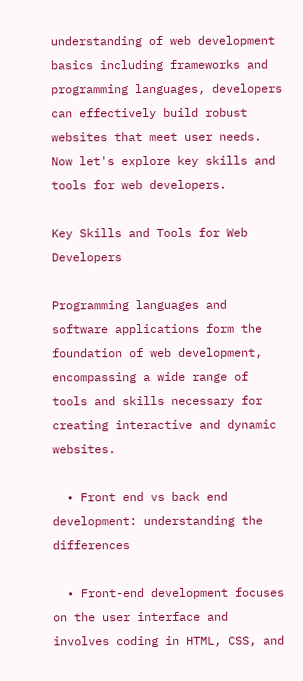understanding of web development basics including frameworks and programming languages, developers can effectively build robust websites that meet user needs. Now let's explore key skills and tools for web developers.

Key Skills and Tools for Web Developers

Programming languages and software applications form the foundation of web development, encompassing a wide range of tools and skills necessary for creating interactive and dynamic websites.

  • Front end vs back end development: understanding the differences

  • Front-end development focuses on the user interface and involves coding in HTML, CSS, and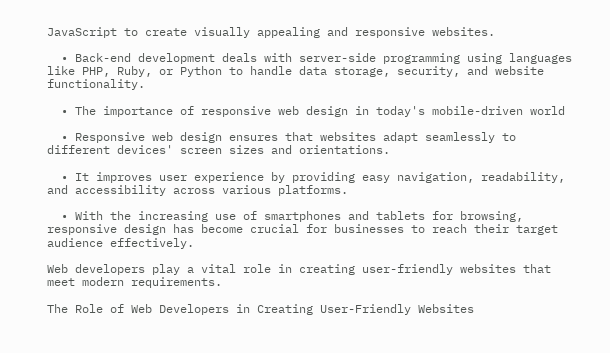JavaScript to create visually appealing and responsive websites.

  • Back-end development deals with server-side programming using languages like PHP, Ruby, or Python to handle data storage, security, and website functionality.

  • The importance of responsive web design in today's mobile-driven world

  • Responsive web design ensures that websites adapt seamlessly to different devices' screen sizes and orientations.

  • It improves user experience by providing easy navigation, readability, and accessibility across various platforms.

  • With the increasing use of smartphones and tablets for browsing, responsive design has become crucial for businesses to reach their target audience effectively.

Web developers play a vital role in creating user-friendly websites that meet modern requirements.

The Role of Web Developers in Creating User-Friendly Websites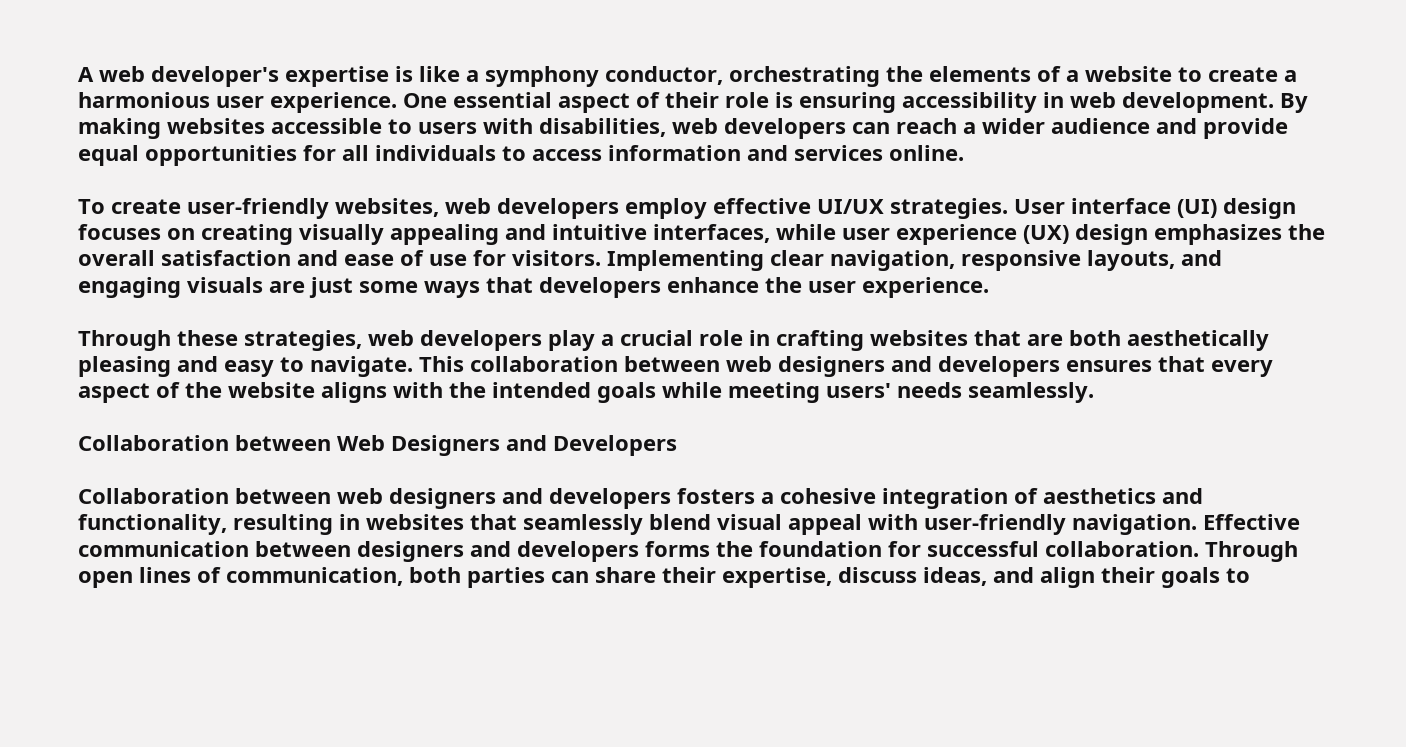A web developer's expertise is like a symphony conductor, orchestrating the elements of a website to create a harmonious user experience. One essential aspect of their role is ensuring accessibility in web development. By making websites accessible to users with disabilities, web developers can reach a wider audience and provide equal opportunities for all individuals to access information and services online.

To create user-friendly websites, web developers employ effective UI/UX strategies. User interface (UI) design focuses on creating visually appealing and intuitive interfaces, while user experience (UX) design emphasizes the overall satisfaction and ease of use for visitors. Implementing clear navigation, responsive layouts, and engaging visuals are just some ways that developers enhance the user experience.

Through these strategies, web developers play a crucial role in crafting websites that are both aesthetically pleasing and easy to navigate. This collaboration between web designers and developers ensures that every aspect of the website aligns with the intended goals while meeting users' needs seamlessly.

Collaboration between Web Designers and Developers

Collaboration between web designers and developers fosters a cohesive integration of aesthetics and functionality, resulting in websites that seamlessly blend visual appeal with user-friendly navigation. Effective communication between designers and developers forms the foundation for successful collaboration. Through open lines of communication, both parties can share their expertise, discuss ideas, and align their goals to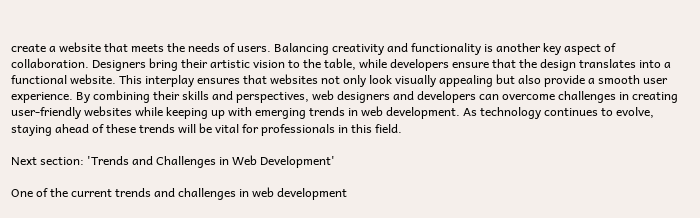create a website that meets the needs of users. Balancing creativity and functionality is another key aspect of collaboration. Designers bring their artistic vision to the table, while developers ensure that the design translates into a functional website. This interplay ensures that websites not only look visually appealing but also provide a smooth user experience. By combining their skills and perspectives, web designers and developers can overcome challenges in creating user-friendly websites while keeping up with emerging trends in web development. As technology continues to evolve, staying ahead of these trends will be vital for professionals in this field.

Next section: 'Trends and Challenges in Web Development'

One of the current trends and challenges in web development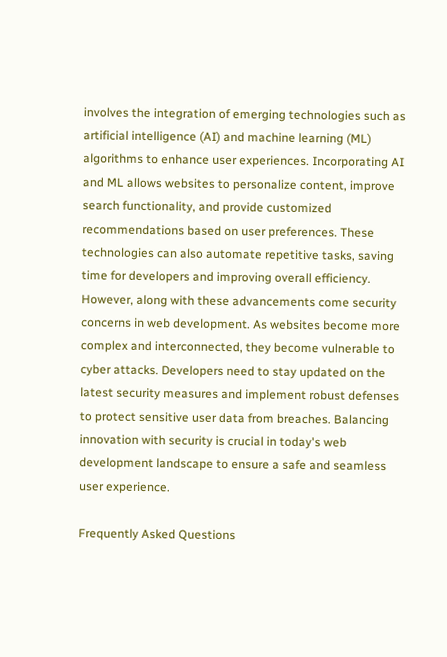involves the integration of emerging technologies such as artificial intelligence (AI) and machine learning (ML) algorithms to enhance user experiences. Incorporating AI and ML allows websites to personalize content, improve search functionality, and provide customized recommendations based on user preferences. These technologies can also automate repetitive tasks, saving time for developers and improving overall efficiency. However, along with these advancements come security concerns in web development. As websites become more complex and interconnected, they become vulnerable to cyber attacks. Developers need to stay updated on the latest security measures and implement robust defenses to protect sensitive user data from breaches. Balancing innovation with security is crucial in today's web development landscape to ensure a safe and seamless user experience.

Frequently Asked Questions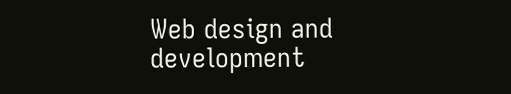Web design and development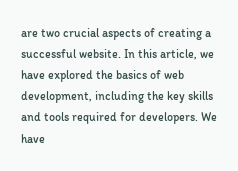are two crucial aspects of creating a successful website. In this article, we have explored the basics of web development, including the key skills and tools required for developers. We have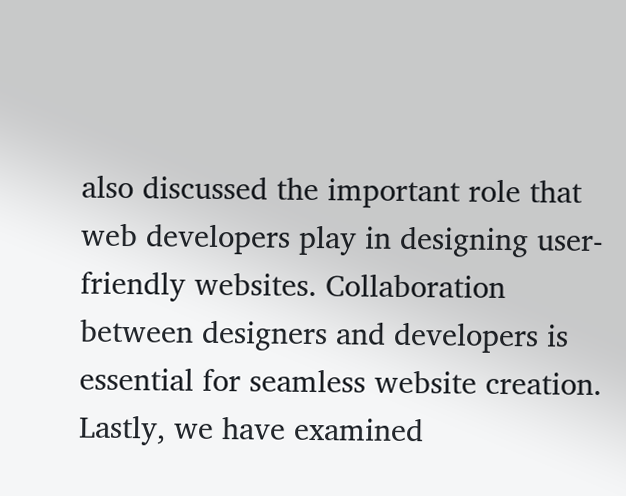also discussed the important role that web developers play in designing user-friendly websites. Collaboration between designers and developers is essential for seamless website creation. Lastly, we have examined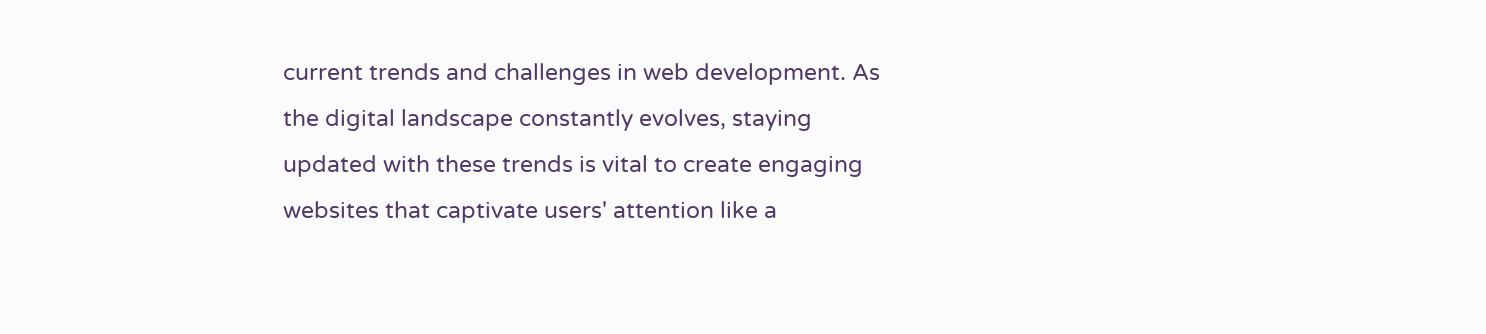current trends and challenges in web development. As the digital landscape constantly evolves, staying updated with these trends is vital to create engaging websites that captivate users' attention like a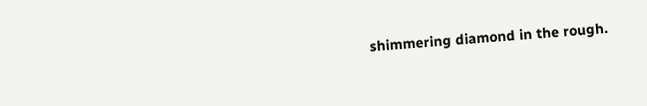shimmering diamond in the rough.